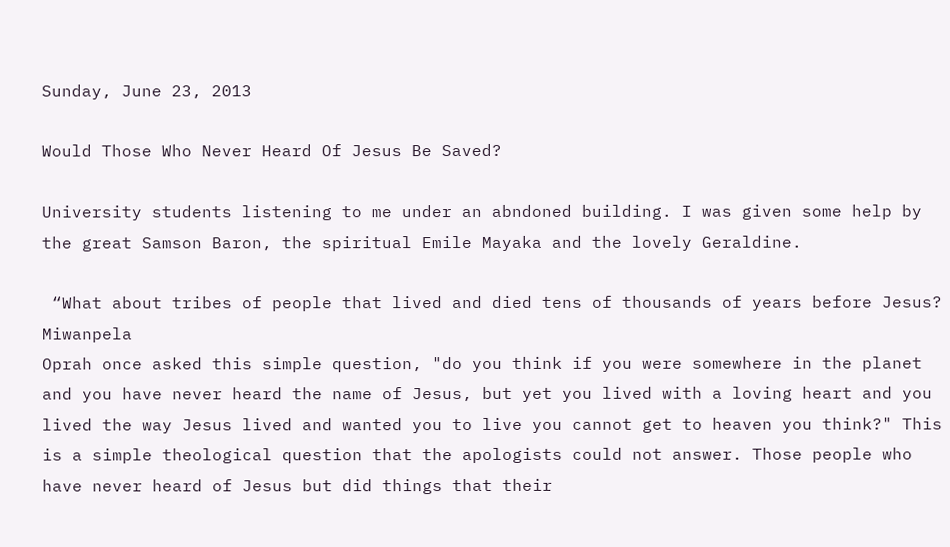Sunday, June 23, 2013

Would Those Who Never Heard Of Jesus Be Saved?

University students listening to me under an abndoned building. I was given some help by the great Samson Baron, the spiritual Emile Mayaka and the lovely Geraldine.

 “What about tribes of people that lived and died tens of thousands of years before Jesus? Miwanpela
Oprah once asked this simple question, "do you think if you were somewhere in the planet and you have never heard the name of Jesus, but yet you lived with a loving heart and you lived the way Jesus lived and wanted you to live you cannot get to heaven you think?" This is a simple theological question that the apologists could not answer. Those people who have never heard of Jesus but did things that their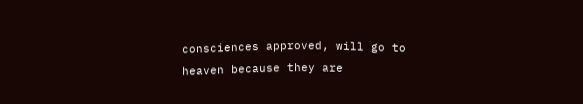consciences approved, will go to heaven because they are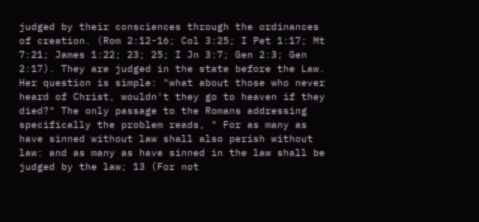judged by their consciences through the ordinances of creation. (Rom 2:12-16; Col 3:25; I Pet 1:17; Mt 7:21; James 1:22; 23; 25; I Jn 3:7; Gen 2:3; Gen 2:17). They are judged in the state before the Law.
Her question is simple: "what about those who never heard of Christ, wouldn't they go to heaven if they died?" The only passage to the Romans addressing specifically the problem reads, " For as many as have sinned without law shall also perish without law: and as many as have sinned in the law shall be judged by the law; 13 (For not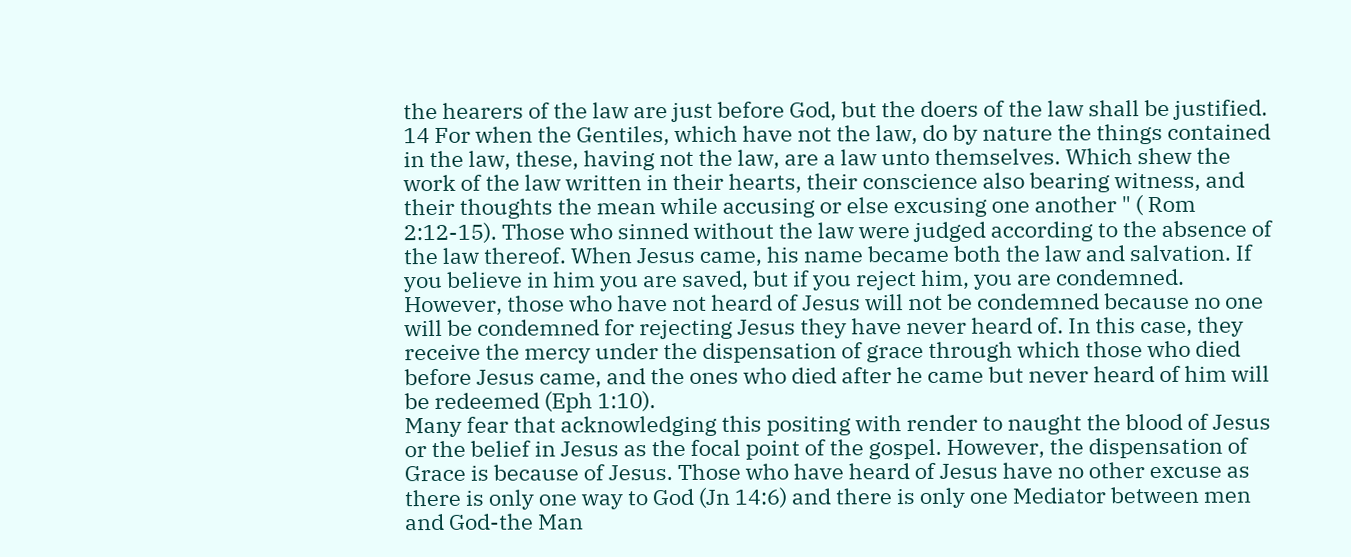the hearers of the law are just before God, but the doers of the law shall be justified. 14 For when the Gentiles, which have not the law, do by nature the things contained in the law, these, having not the law, are a law unto themselves. Which shew the work of the law written in their hearts, their conscience also bearing witness, and their thoughts the mean while accusing or else excusing one another " ( Rom 2:12-15). Those who sinned without the law were judged according to the absence of the law thereof. When Jesus came, his name became both the law and salvation. If you believe in him you are saved, but if you reject him, you are condemned. However, those who have not heard of Jesus will not be condemned because no one will be condemned for rejecting Jesus they have never heard of. In this case, they receive the mercy under the dispensation of grace through which those who died before Jesus came, and the ones who died after he came but never heard of him will be redeemed (Eph 1:10).
Many fear that acknowledging this positing with render to naught the blood of Jesus or the belief in Jesus as the focal point of the gospel. However, the dispensation of Grace is because of Jesus. Those who have heard of Jesus have no other excuse as there is only one way to God (Jn 14:6) and there is only one Mediator between men and God-the Man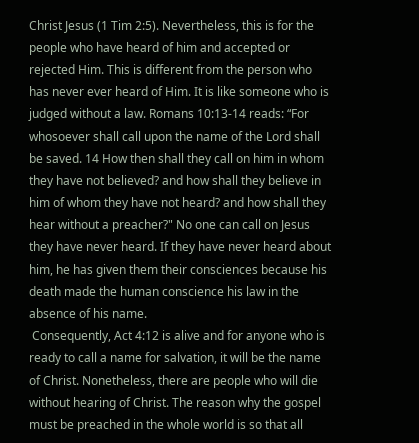Christ Jesus (1 Tim 2:5). Nevertheless, this is for the people who have heard of him and accepted or rejected Him. This is different from the person who has never ever heard of Him. It is like someone who is judged without a law. Romans 10:13-14 reads: “For whosoever shall call upon the name of the Lord shall be saved. 14 How then shall they call on him in whom they have not believed? and how shall they believe in him of whom they have not heard? and how shall they hear without a preacher?" No one can call on Jesus they have never heard. If they have never heard about him, he has given them their consciences because his death made the human conscience his law in the absence of his name.
 Consequently, Act 4:12 is alive and for anyone who is ready to call a name for salvation, it will be the name of Christ. Nonetheless, there are people who will die without hearing of Christ. The reason why the gospel must be preached in the whole world is so that all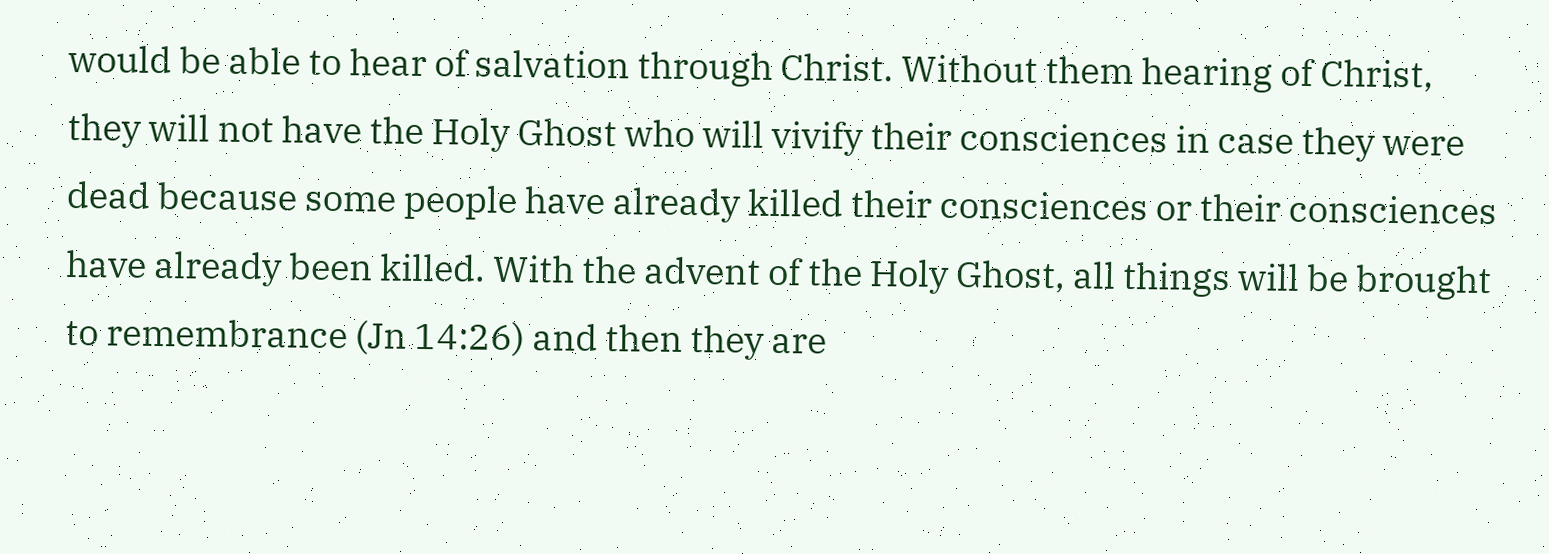would be able to hear of salvation through Christ. Without them hearing of Christ, they will not have the Holy Ghost who will vivify their consciences in case they were dead because some people have already killed their consciences or their consciences have already been killed. With the advent of the Holy Ghost, all things will be brought to remembrance (Jn 14:26) and then they are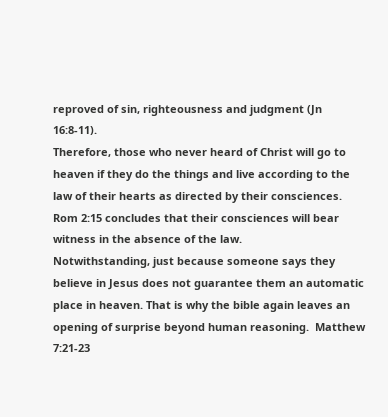reproved of sin, righteousness and judgment (Jn 16:8-11).
Therefore, those who never heard of Christ will go to heaven if they do the things and live according to the law of their hearts as directed by their consciences. Rom 2:15 concludes that their consciences will bear witness in the absence of the law.
Notwithstanding, just because someone says they believe in Jesus does not guarantee them an automatic place in heaven. That is why the bible again leaves an opening of surprise beyond human reasoning.  Matthew 7:21-23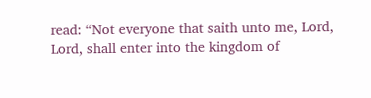read: “Not everyone that saith unto me, Lord, Lord, shall enter into the kingdom of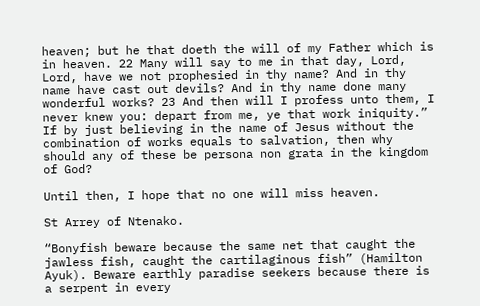heaven; but he that doeth the will of my Father which is in heaven. 22 Many will say to me in that day, Lord, Lord, have we not prophesied in thy name? And in thy name have cast out devils? And in thy name done many wonderful works? 23 And then will I profess unto them, I never knew you: depart from me, ye that work iniquity.” If by just believing in the name of Jesus without the combination of works equals to salvation, then why should any of these be persona non grata in the kingdom of God?

Until then, I hope that no one will miss heaven.

St Arrey of Ntenako.

“Bonyfish beware because the same net that caught the jawless fish, caught the cartilaginous fish” (Hamilton Ayuk). Beware earthly paradise seekers because there is a serpent in every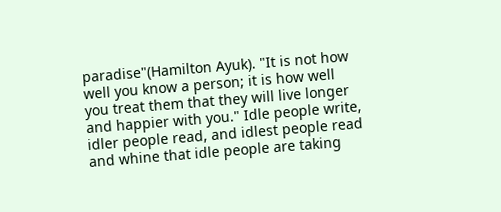paradise"(Hamilton Ayuk). "It is not how well you know a person; it is how well you treat them that they will live longer and happier with you." Idle people write, idler people read, and idlest people read and whine that idle people are taking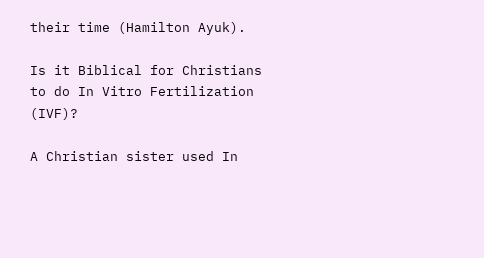their time (Hamilton Ayuk).

Is it Biblical for Christians to do In Vitro Fertilization (IVF)?

A Christian sister used In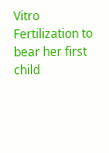Vitro Fertilization to bear her first child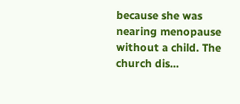because she was nearing menopause without a child. The church dis...